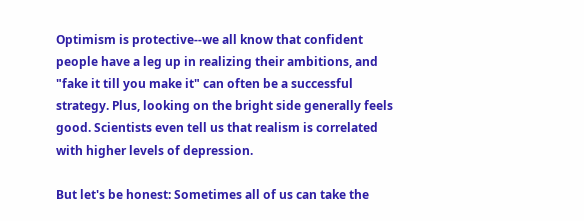Optimism is protective--we all know that confident people have a leg up in realizing their ambitions, and "fake it till you make it" can often be a successful strategy. Plus, looking on the bright side generally feels good. Scientists even tell us that realism is correlated with higher levels of depression.

But let's be honest: Sometimes all of us can take the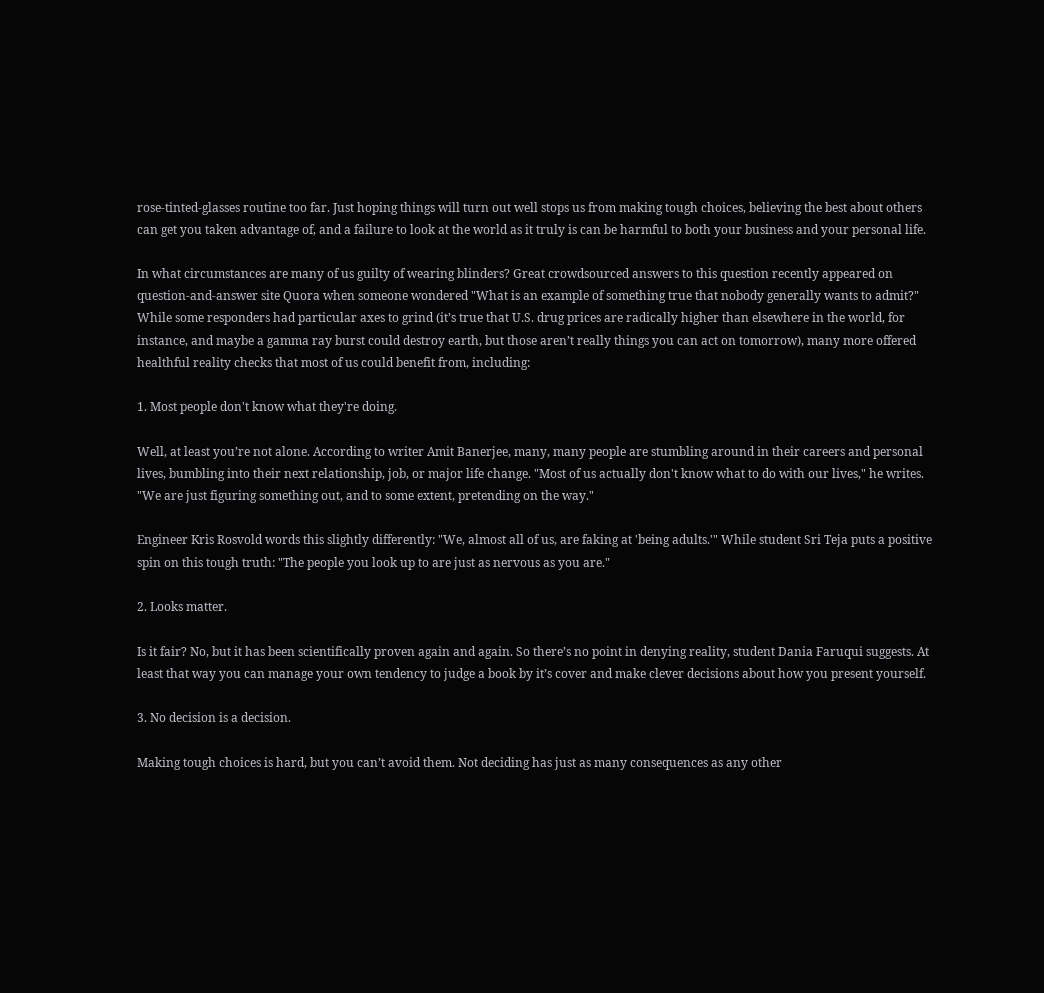rose-tinted-glasses routine too far. Just hoping things will turn out well stops us from making tough choices, believing the best about others can get you taken advantage of, and a failure to look at the world as it truly is can be harmful to both your business and your personal life.

In what circumstances are many of us guilty of wearing blinders? Great crowdsourced answers to this question recently appeared on question-and-answer site Quora when someone wondered "What is an example of something true that nobody generally wants to admit?" While some responders had particular axes to grind (it’s true that U.S. drug prices are radically higher than elsewhere in the world, for instance, and maybe a gamma ray burst could destroy earth, but those aren’t really things you can act on tomorrow), many more offered healthful reality checks that most of us could benefit from, including:

1. Most people don't know what they're doing.

Well, at least you’re not alone. According to writer Amit Banerjee, many, many people are stumbling around in their careers and personal lives, bumbling into their next relationship, job, or major life change. "Most of us actually don't know what to do with our lives," he writes. "We are just figuring something out, and to some extent, pretending on the way."

Engineer Kris Rosvold words this slightly differently: "We, almost all of us, are faking at 'being adults.'" While student Sri Teja puts a positive spin on this tough truth: "The people you look up to are just as nervous as you are."

2. Looks matter.

Is it fair? No, but it has been scientifically proven again and again. So there’s no point in denying reality, student Dania Faruqui suggests. At least that way you can manage your own tendency to judge a book by it’s cover and make clever decisions about how you present yourself.

3. No decision is a decision.

Making tough choices is hard, but you can’t avoid them. Not deciding has just as many consequences as any other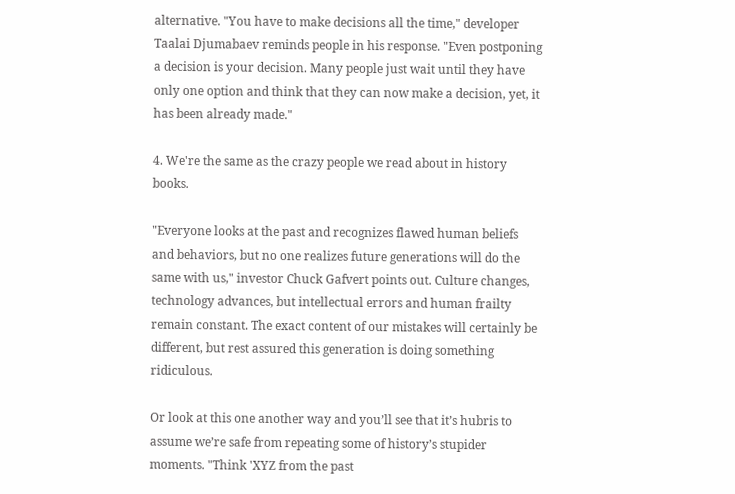alternative. "You have to make decisions all the time," developer Taalai Djumabaev reminds people in his response. "Even postponing a decision is your decision. Many people just wait until they have only one option and think that they can now make a decision, yet, it has been already made."

4. We're the same as the crazy people we read about in history books.

"Everyone looks at the past and recognizes flawed human beliefs and behaviors, but no one realizes future generations will do the same with us," investor Chuck Gafvert points out. Culture changes, technology advances, but intellectual errors and human frailty remain constant. The exact content of our mistakes will certainly be different, but rest assured this generation is doing something ridiculous.

Or look at this one another way and you’ll see that it’s hubris to assume we’re safe from repeating some of history’s stupider moments. "Think 'XYZ from the past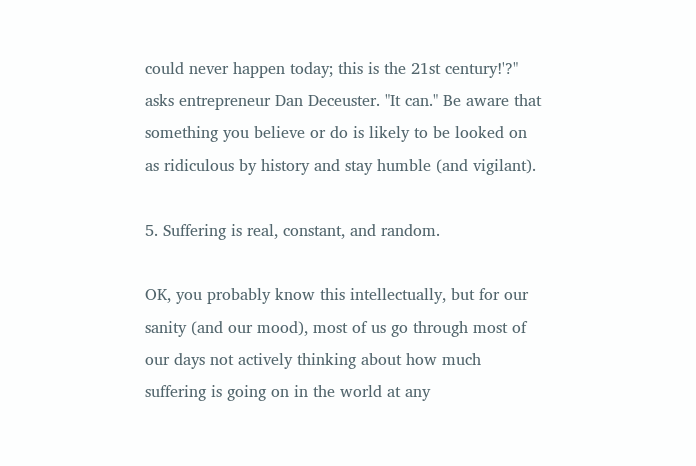could never happen today; this is the 21st century!'?" asks entrepreneur Dan Deceuster. "It can." Be aware that something you believe or do is likely to be looked on as ridiculous by history and stay humble (and vigilant).

5. Suffering is real, constant, and random.

OK, you probably know this intellectually, but for our sanity (and our mood), most of us go through most of our days not actively thinking about how much suffering is going on in the world at any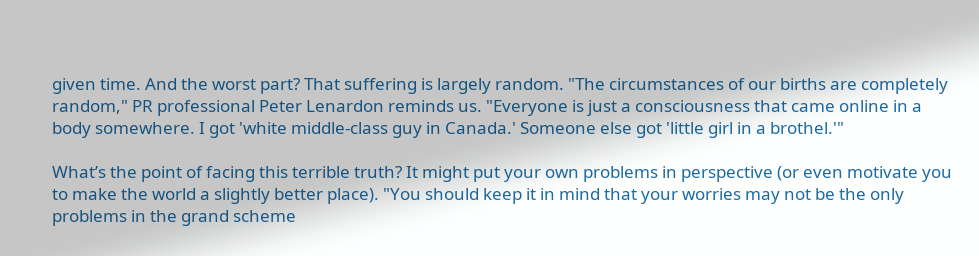given time. And the worst part? That suffering is largely random. "The circumstances of our births are completely random," PR professional Peter Lenardon reminds us. "Everyone is just a consciousness that came online in a body somewhere. I got 'white middle-class guy in Canada.' Someone else got 'little girl in a brothel.'"

What’s the point of facing this terrible truth? It might put your own problems in perspective (or even motivate you to make the world a slightly better place). "You should keep it in mind that your worries may not be the only problems in the grand scheme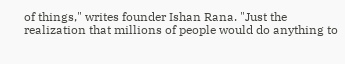of things," writes founder Ishan Rana. "Just the realization that millions of people would do anything to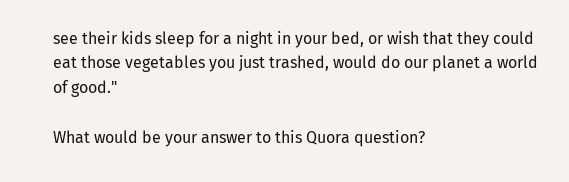see their kids sleep for a night in your bed, or wish that they could eat those vegetables you just trashed, would do our planet a world of good."

What would be your answer to this Quora question?